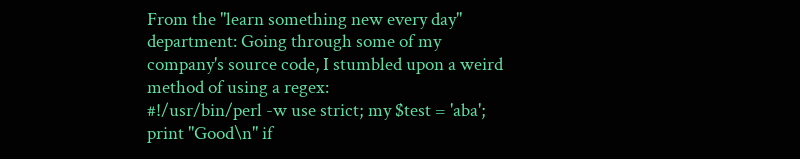From the "learn something new every day" department: Going through some of my company's source code, I stumbled upon a weird method of using a regex:
#!/usr/bin/perl -w use strict; my $test = 'aba'; print "Good\n" if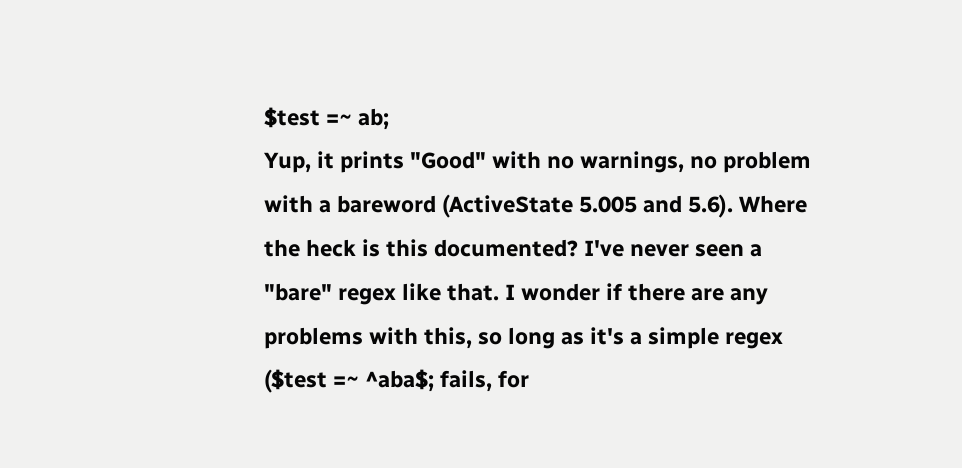$test =~ ab;
Yup, it prints "Good" with no warnings, no problem with a bareword (ActiveState 5.005 and 5.6). Where the heck is this documented? I've never seen a "bare" regex like that. I wonder if there are any problems with this, so long as it's a simple regex ($test =~ ^aba$; fails, for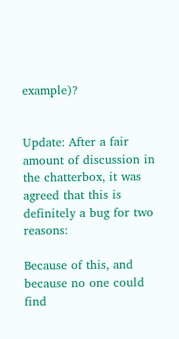example)?


Update: After a fair amount of discussion in the chatterbox, it was agreed that this is definitely a bug for two reasons:

Because of this, and because no one could find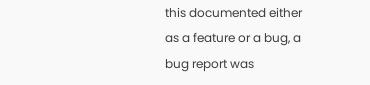this documented either as a feature or a bug, a bug report was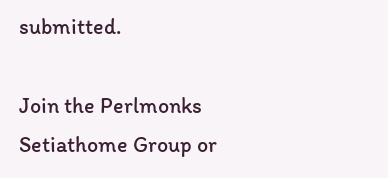submitted.

Join the Perlmonks Setiathome Group or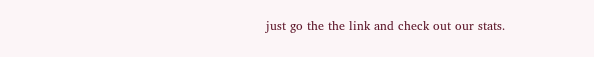just go the the link and check out our stats.